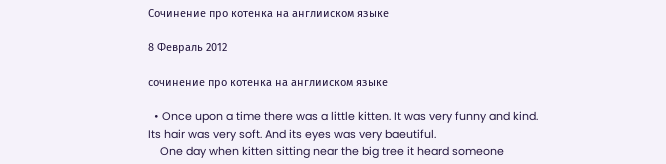Сочинение про котенка на англииском языке

8 Февраль 2012

сочинение про котенка на англииском языке

  • Once upon a time there was a little kitten. It was very funny and kind. Its hair was very soft. And its eyes was very baeutiful.
    One day when kitten sitting near the big tree it heard someone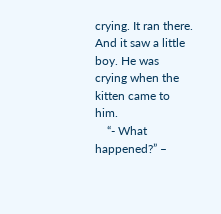crying. It ran there. And it saw a little boy. He was crying when the kitten came to him.
    “- What happened?” –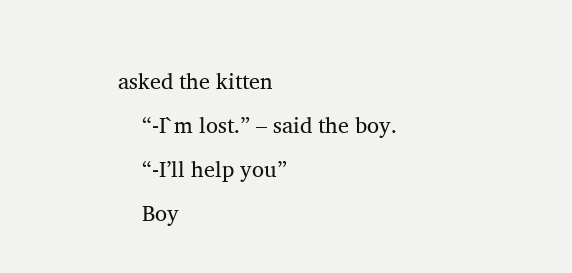asked the kitten
    “-I`m lost.” – said the boy.
    “-I’ll help you”
    Boy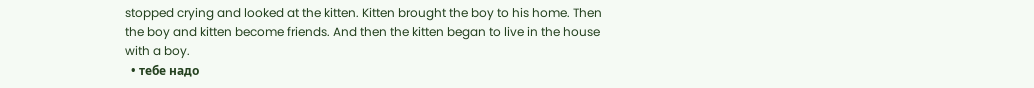stopped crying and looked at the kitten. Kitten brought the boy to his home. Then the boy and kitten become friends. And then the kitten began to live in the house with a boy.
  • тебе надо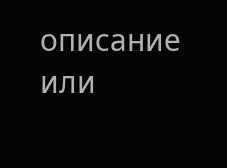описание или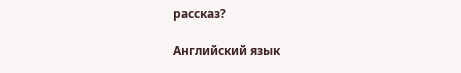рассказ?

Английский язык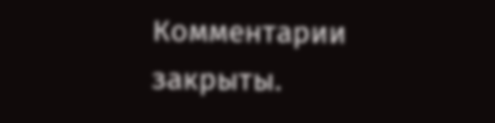Комментарии закрыты.